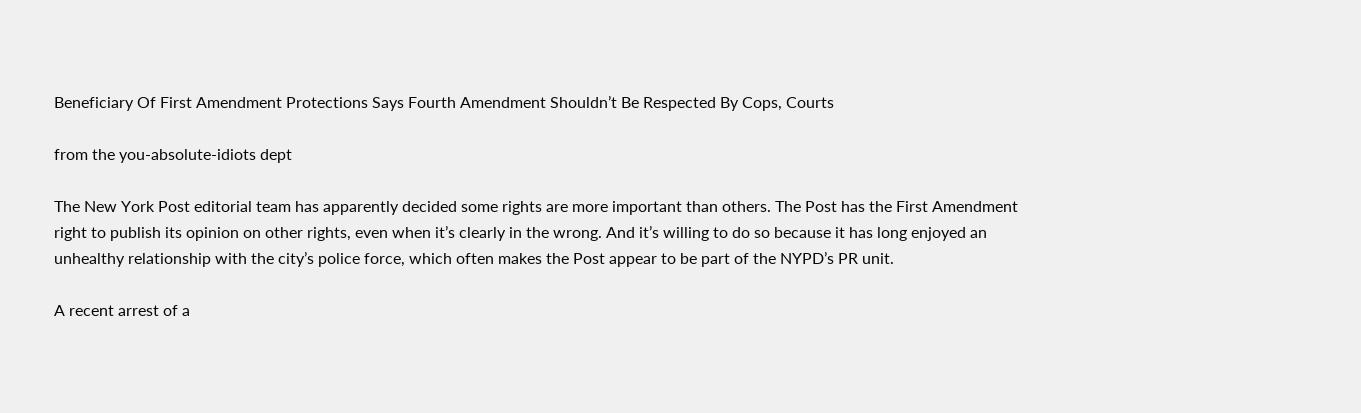Beneficiary Of First Amendment Protections Says Fourth Amendment Shouldn’t Be Respected By Cops, Courts

from the you-absolute-idiots dept

The New York Post editorial team has apparently decided some rights are more important than others. The Post has the First Amendment right to publish its opinion on other rights, even when it’s clearly in the wrong. And it’s willing to do so because it has long enjoyed an unhealthy relationship with the city’s police force, which often makes the Post appear to be part of the NYPD’s PR unit.

A recent arrest of a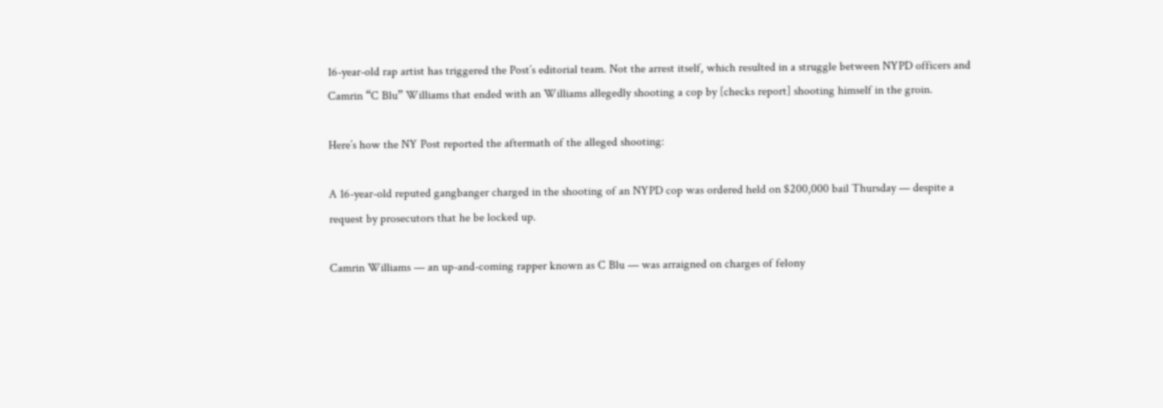16-year-old rap artist has triggered the Post’s editorial team. Not the arrest itself, which resulted in a struggle between NYPD officers and Camrin “C Blu” Williams that ended with an Williams allegedly shooting a cop by [checks report] shooting himself in the groin.

Here’s how the NY Post reported the aftermath of the alleged shooting:

A 16-year-old reputed gangbanger charged in the shooting of an NYPD cop was ordered held on $200,000 bail Thursday — despite a request by prosecutors that he be locked up.

Camrin Williams — an up-and-coming rapper known as C Blu — was arraigned on charges of felony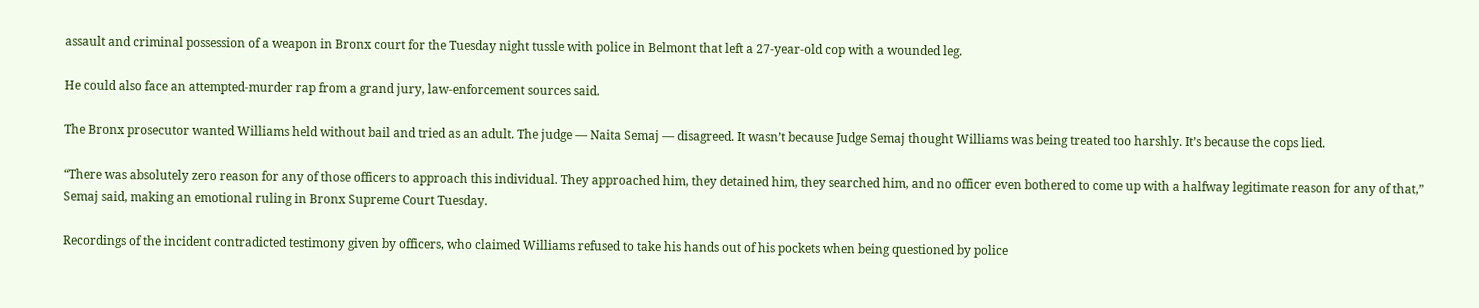assault and criminal possession of a weapon in Bronx court for the Tuesday night tussle with police in Belmont that left a 27-year-old cop with a wounded leg.

He could also face an attempted-murder rap from a grand jury, law-enforcement sources said.

The Bronx prosecutor wanted Williams held without bail and tried as an adult. The judge — Naita Semaj — disagreed. It wasn’t because Judge Semaj thought Williams was being treated too harshly. It’s because the cops lied.

“There was absolutely zero reason for any of those officers to approach this individual. They approached him, they detained him, they searched him, and no officer even bothered to come up with a halfway legitimate reason for any of that,” Semaj said, making an emotional ruling in Bronx Supreme Court Tuesday.

Recordings of the incident contradicted testimony given by officers, who claimed Williams refused to take his hands out of his pockets when being questioned by police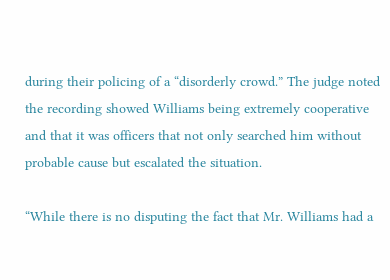during their policing of a “disorderly crowd.” The judge noted the recording showed Williams being extremely cooperative and that it was officers that not only searched him without probable cause but escalated the situation.

“While there is no disputing the fact that Mr. Williams had a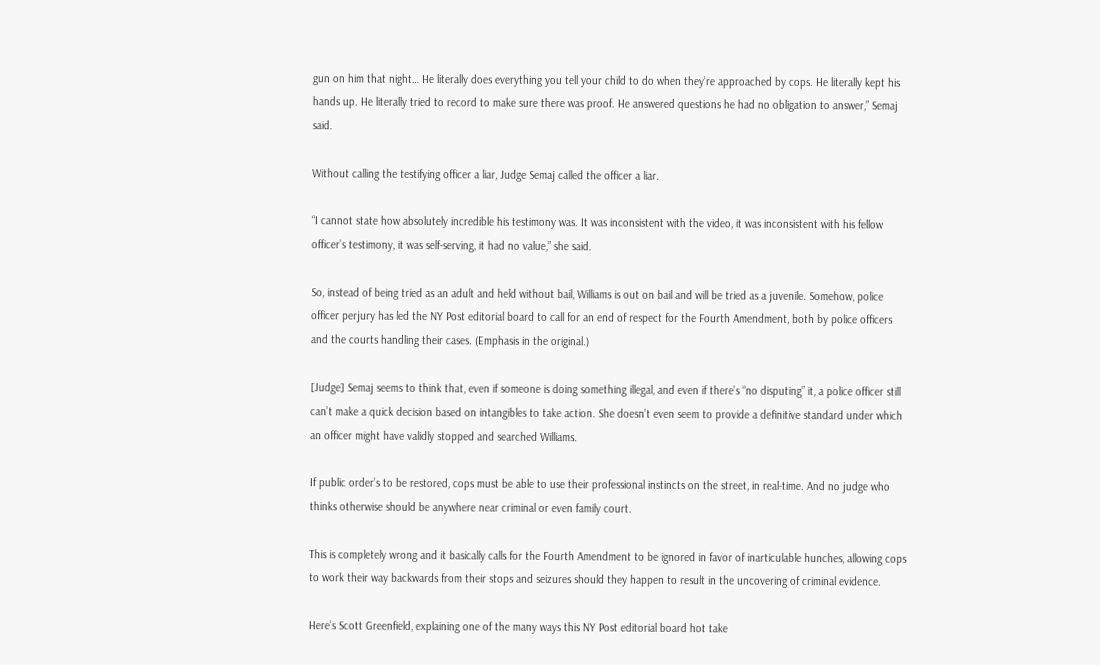gun on him that night… He literally does everything you tell your child to do when they’re approached by cops. He literally kept his hands up. He literally tried to record to make sure there was proof. He answered questions he had no obligation to answer,” Semaj said.

Without calling the testifying officer a liar, Judge Semaj called the officer a liar.

“I cannot state how absolutely incredible his testimony was. It was inconsistent with the video, it was inconsistent with his fellow officer’s testimony, it was self-serving, it had no value,” she said.

So, instead of being tried as an adult and held without bail, Williams is out on bail and will be tried as a juvenile. Somehow, police officer perjury has led the NY Post editorial board to call for an end of respect for the Fourth Amendment, both by police officers and the courts handling their cases. (Emphasis in the original.)

[Judge] Semaj seems to think that, even if someone is doing something illegal, and even if there’s “no disputing” it, a police officer still can’t make a quick decision based on intangibles to take action. She doesn’t even seem to provide a definitive standard under which an officer might have validly stopped and searched Williams.

If public order’s to be restored, cops must be able to use their professional instincts on the street, in real-time. And no judge who thinks otherwise should be anywhere near criminal or even family court.

This is completely wrong and it basically calls for the Fourth Amendment to be ignored in favor of inarticulable hunches, allowing cops to work their way backwards from their stops and seizures should they happen to result in the uncovering of criminal evidence.

Here’s Scott Greenfield, explaining one of the many ways this NY Post editorial board hot take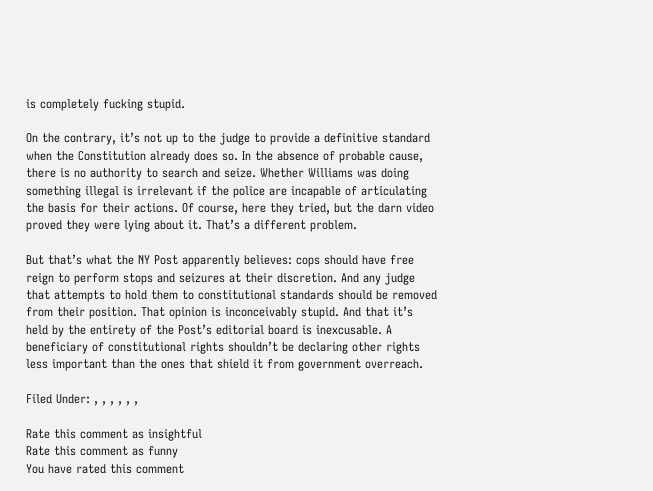is completely fucking stupid.

On the contrary, it’s not up to the judge to provide a definitive standard when the Constitution already does so. In the absence of probable cause, there is no authority to search and seize. Whether Williams was doing something illegal is irrelevant if the police are incapable of articulating the basis for their actions. Of course, here they tried, but the darn video proved they were lying about it. That’s a different problem.

But that’s what the NY Post apparently believes: cops should have free reign to perform stops and seizures at their discretion. And any judge that attempts to hold them to constitutional standards should be removed from their position. That opinion is inconceivably stupid. And that it’s held by the entirety of the Post’s editorial board is inexcusable. A beneficiary of constitutional rights shouldn’t be declaring other rights less important than the ones that shield it from government overreach.

Filed Under: , , , , , ,

Rate this comment as insightful
Rate this comment as funny
You have rated this comment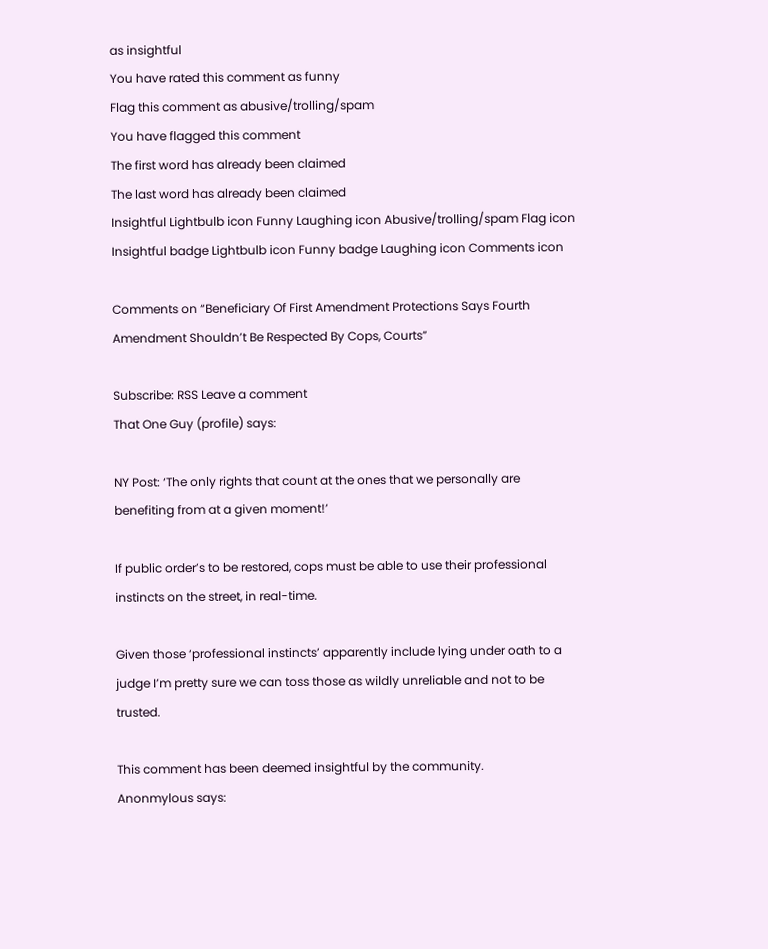as insightful
You have rated this comment as funny
Flag this comment as abusive/trolling/spam
You have flagged this comment
The first word has already been claimed
The last word has already been claimed
Insightful Lightbulb icon Funny Laughing icon Abusive/trolling/spam Flag icon Insightful badge Lightbulb icon Funny badge Laughing icon Comments icon

Comments on “Beneficiary Of First Amendment Protections Says Fourth Amendment Shouldn’t Be Respected By Cops, Courts”

Subscribe: RSS Leave a comment
That One Guy (profile) says:

NY Post: ‘The only rights that count at the ones that we personally are benefiting from at a given moment!’

If public order’s to be restored, cops must be able to use their professional instincts on the street, in real-time.

Given those ‘professional instincts’ apparently include lying under oath to a judge I’m pretty sure we can toss those as wildly unreliable and not to be trusted.

This comment has been deemed insightful by the community.
Anonmylous says: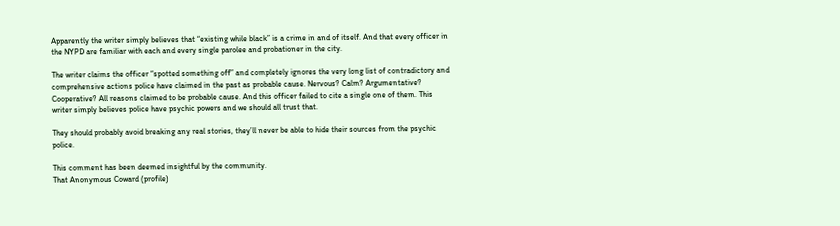Apparently the writer simply believes that “existing while black” is a crime in and of itself. And that every officer in the NYPD are familiar with each and every single parolee and probationer in the city.

The writer claims the officer “spotted something off” and completely ignores the very long list of contradictory and comprehensive actions police have claimed in the past as probable cause. Nervous? Calm? Argumentative? Cooperative? All reasons claimed to be probable cause. And this officer failed to cite a single one of them. This writer simply believes police have psychic powers and we should all trust that.

They should probably avoid breaking any real stories, they’ll never be able to hide their sources from the psychic police.

This comment has been deemed insightful by the community.
That Anonymous Coward (profile)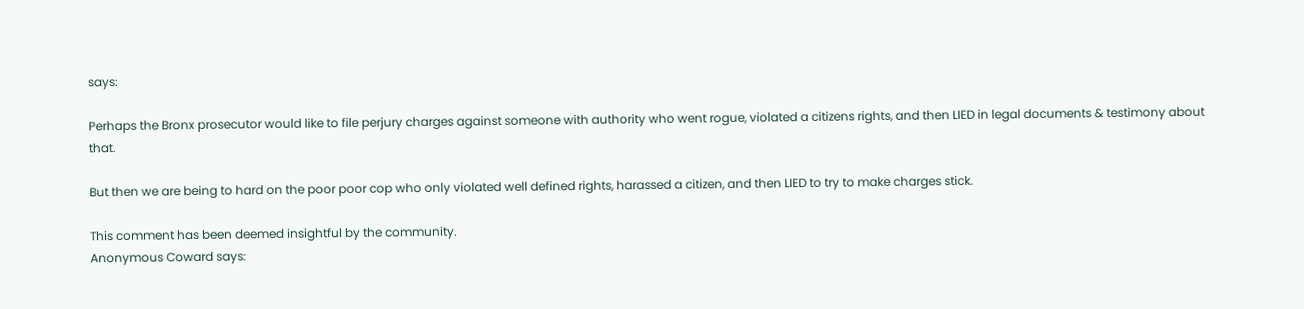says:

Perhaps the Bronx prosecutor would like to file perjury charges against someone with authority who went rogue, violated a citizens rights, and then LIED in legal documents & testimony about that.

But then we are being to hard on the poor poor cop who only violated well defined rights, harassed a citizen, and then LIED to try to make charges stick.

This comment has been deemed insightful by the community.
Anonymous Coward says: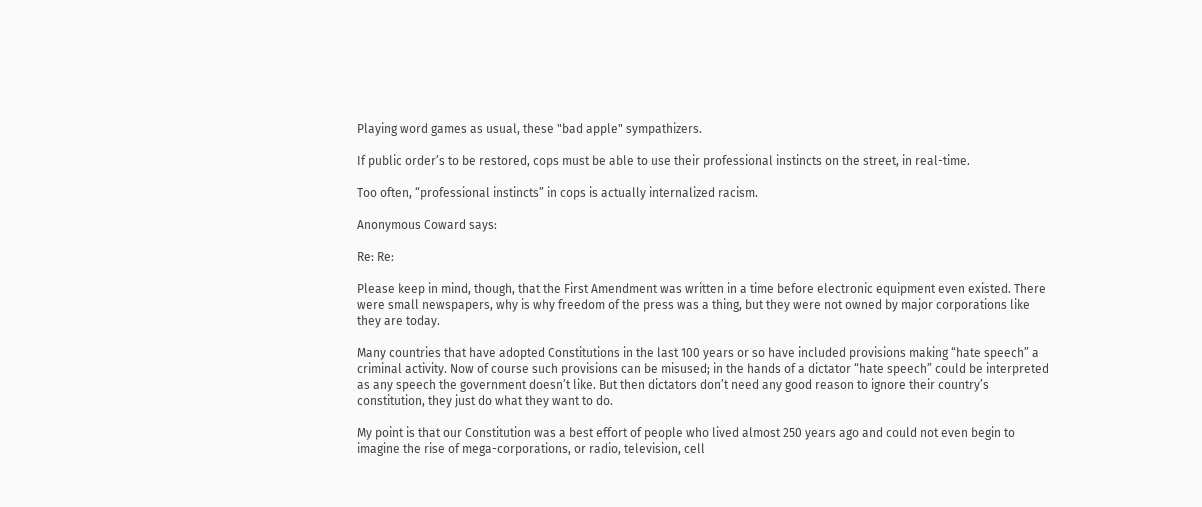Playing word games as usual, these "bad apple" sympathizers.

If public order’s to be restored, cops must be able to use their professional instincts on the street, in real-time.

Too often, “professional instincts” in cops is actually internalized racism.

Anonymous Coward says:

Re: Re:

Please keep in mind, though, that the First Amendment was written in a time before electronic equipment even existed. There were small newspapers, why is why freedom of the press was a thing, but they were not owned by major corporations like they are today.

Many countries that have adopted Constitutions in the last 100 years or so have included provisions making “hate speech” a criminal activity. Now of course such provisions can be misused; in the hands of a dictator “hate speech” could be interpreted as any speech the government doesn’t like. But then dictators don’t need any good reason to ignore their country’s constitution, they just do what they want to do.

My point is that our Constitution was a best effort of people who lived almost 250 years ago and could not even begin to imagine the rise of mega-corporations, or radio, television, cell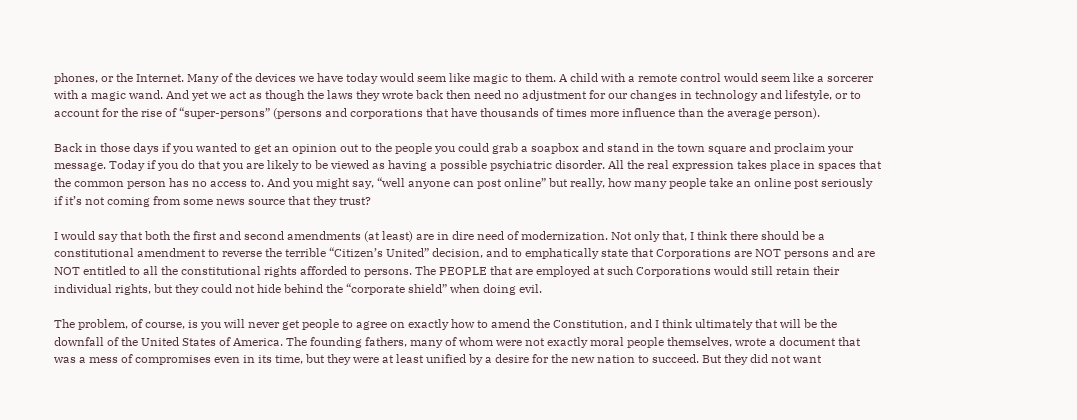phones, or the Internet. Many of the devices we have today would seem like magic to them. A child with a remote control would seem like a sorcerer with a magic wand. And yet we act as though the laws they wrote back then need no adjustment for our changes in technology and lifestyle, or to account for the rise of “super-persons” (persons and corporations that have thousands of times more influence than the average person).

Back in those days if you wanted to get an opinion out to the people you could grab a soapbox and stand in the town square and proclaim your message. Today if you do that you are likely to be viewed as having a possible psychiatric disorder. All the real expression takes place in spaces that the common person has no access to. And you might say, “well anyone can post online” but really, how many people take an online post seriously if it’s not coming from some news source that they trust?

I would say that both the first and second amendments (at least) are in dire need of modernization. Not only that, I think there should be a constitutional amendment to reverse the terrible “Citizen’s United” decision, and to emphatically state that Corporations are NOT persons and are NOT entitled to all the constitutional rights afforded to persons. The PEOPLE that are employed at such Corporations would still retain their individual rights, but they could not hide behind the “corporate shield” when doing evil.

The problem, of course, is you will never get people to agree on exactly how to amend the Constitution, and I think ultimately that will be the downfall of the United States of America. The founding fathers, many of whom were not exactly moral people themselves, wrote a document that was a mess of compromises even in its time, but they were at least unified by a desire for the new nation to succeed. But they did not want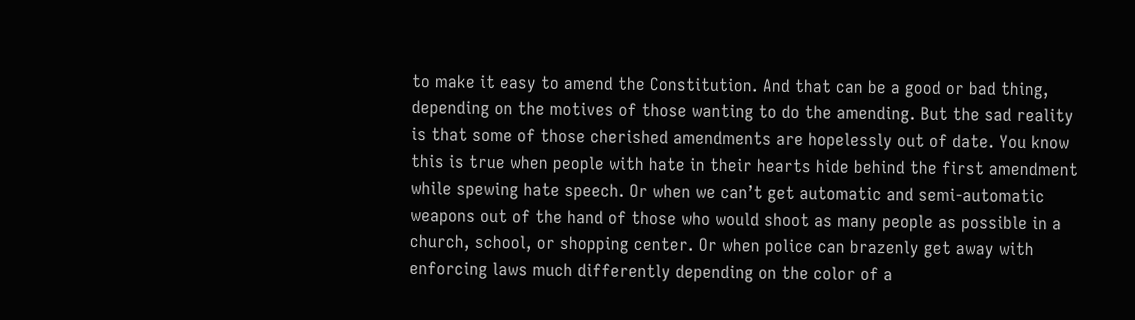to make it easy to amend the Constitution. And that can be a good or bad thing, depending on the motives of those wanting to do the amending. But the sad reality is that some of those cherished amendments are hopelessly out of date. You know this is true when people with hate in their hearts hide behind the first amendment while spewing hate speech. Or when we can’t get automatic and semi-automatic weapons out of the hand of those who would shoot as many people as possible in a church, school, or shopping center. Or when police can brazenly get away with enforcing laws much differently depending on the color of a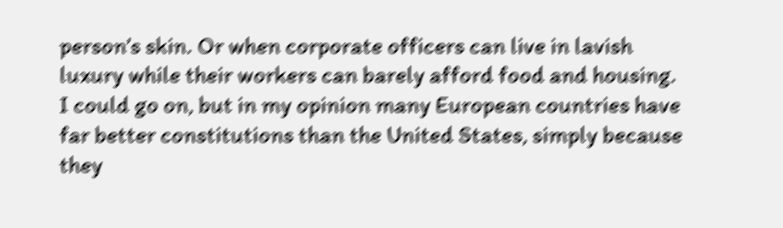person’s skin. Or when corporate officers can live in lavish luxury while their workers can barely afford food and housing. I could go on, but in my opinion many European countries have far better constitutions than the United States, simply because they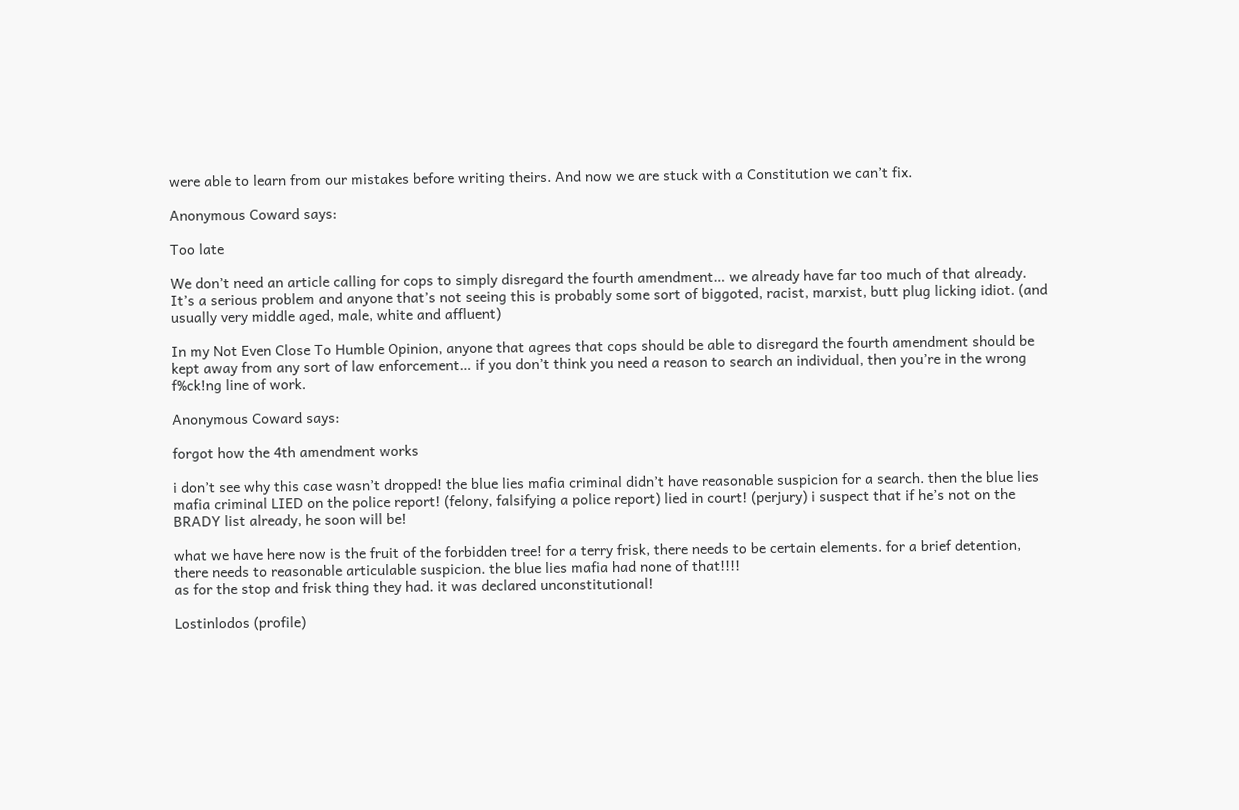were able to learn from our mistakes before writing theirs. And now we are stuck with a Constitution we can’t fix.

Anonymous Coward says:

Too late

We don’t need an article calling for cops to simply disregard the fourth amendment… we already have far too much of that already. It’s a serious problem and anyone that’s not seeing this is probably some sort of biggoted, racist, marxist, butt plug licking idiot. (and usually very middle aged, male, white and affluent)

In my Not Even Close To Humble Opinion, anyone that agrees that cops should be able to disregard the fourth amendment should be kept away from any sort of law enforcement… if you don’t think you need a reason to search an individual, then you’re in the wrong f%ck!ng line of work.

Anonymous Coward says:

forgot how the 4th amendment works

i don’t see why this case wasn’t dropped! the blue lies mafia criminal didn’t have reasonable suspicion for a search. then the blue lies mafia criminal LIED on the police report! (felony, falsifying a police report) lied in court! (perjury) i suspect that if he’s not on the BRADY list already, he soon will be!

what we have here now is the fruit of the forbidden tree! for a terry frisk, there needs to be certain elements. for a brief detention, there needs to reasonable articulable suspicion. the blue lies mafia had none of that!!!!
as for the stop and frisk thing they had. it was declared unconstitutional!

Lostinlodos (profile)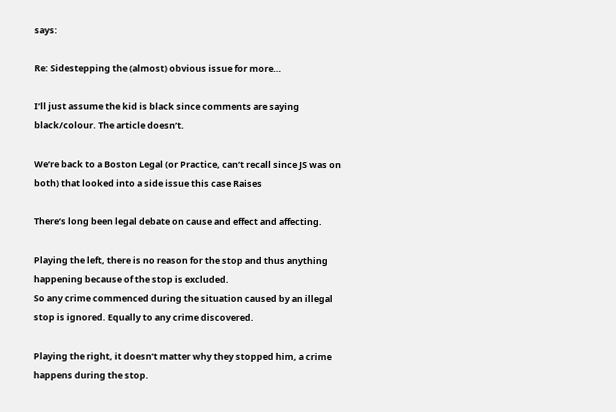says:

Re: Sidestepping the (almost) obvious issue for more…

I’ll just assume the kid is black since comments are saying black/colour. The article doesn’t.

We’re back to a Boston Legal (or Practice, can’t recall since JS was on both) that looked into a side issue this case Raises

There’s long been legal debate on cause and effect and affecting.

Playing the left, there is no reason for the stop and thus anything happening because of the stop is excluded.
So any crime commenced during the situation caused by an illegal stop is ignored. Equally to any crime discovered.

Playing the right, it doesn’t matter why they stopped him, a crime happens during the stop.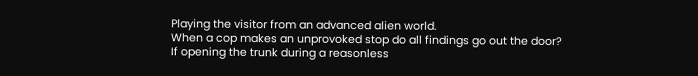Playing the visitor from an advanced alien world.
When a cop makes an unprovoked stop do all findings go out the door?
If opening the trunk during a reasonless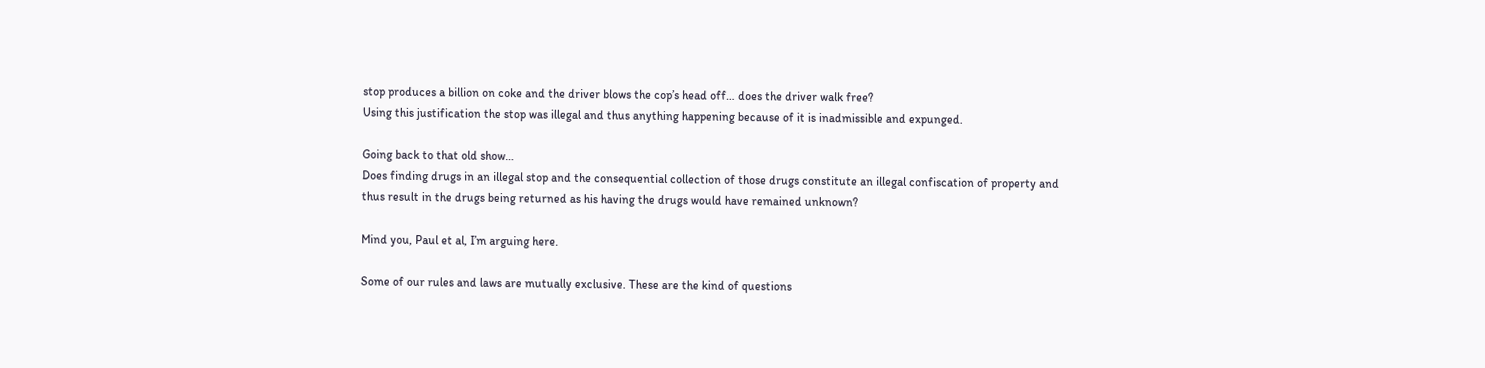stop produces a billion on coke and the driver blows the cop’s head off… does the driver walk free?
Using this justification the stop was illegal and thus anything happening because of it is inadmissible and expunged.

Going back to that old show…
Does finding drugs in an illegal stop and the consequential collection of those drugs constitute an illegal confiscation of property and thus result in the drugs being returned as his having the drugs would have remained unknown?

Mind you, Paul et al, I’m arguing here.

Some of our rules and laws are mutually exclusive. These are the kind of questions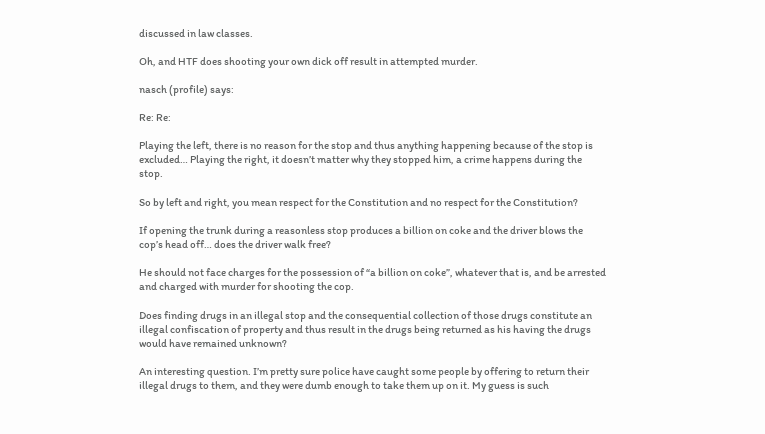discussed in law classes.

Oh, and HTF does shooting your own dick off result in attempted murder.

nasch (profile) says:

Re: Re:

Playing the left, there is no reason for the stop and thus anything happening because of the stop is excluded… Playing the right, it doesn’t matter why they stopped him, a crime happens during the stop.

So by left and right, you mean respect for the Constitution and no respect for the Constitution?

If opening the trunk during a reasonless stop produces a billion on coke and the driver blows the cop’s head off… does the driver walk free?

He should not face charges for the possession of “a billion on coke”, whatever that is, and be arrested and charged with murder for shooting the cop.

Does finding drugs in an illegal stop and the consequential collection of those drugs constitute an illegal confiscation of property and thus result in the drugs being returned as his having the drugs would have remained unknown?

An interesting question. I’m pretty sure police have caught some people by offering to return their illegal drugs to them, and they were dumb enough to take them up on it. My guess is such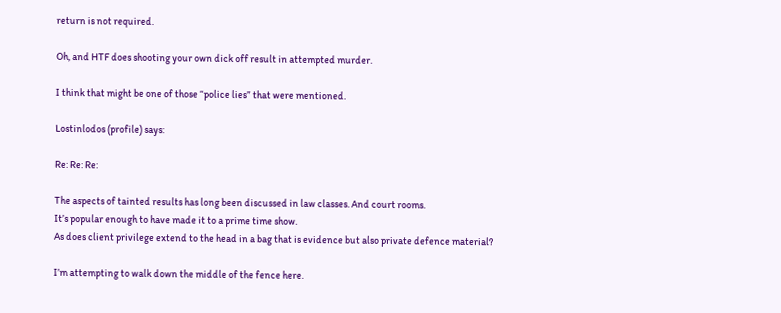return is not required.

Oh, and HTF does shooting your own dick off result in attempted murder.

I think that might be one of those “police lies” that were mentioned.

Lostinlodos (profile) says:

Re: Re: Re:

The aspects of tainted results has long been discussed in law classes. And court rooms.
It’s popular enough to have made it to a prime time show.
As does client privilege extend to the head in a bag that is evidence but also private defence material?

I’m attempting to walk down the middle of the fence here.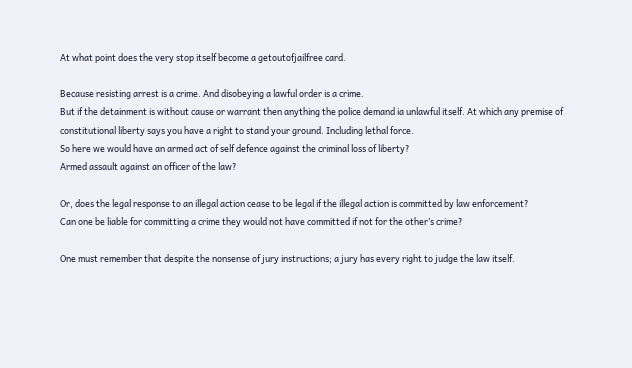At what point does the very stop itself become a getoutofjailfree card.

Because resisting arrest is a crime. And disobeying a lawful order is a crime.
But if the detainment is without cause or warrant then anything the police demand ia unlawful itself. At which any premise of constitutional liberty says you have a right to stand your ground. Including lethal force.
So here we would have an armed act of self defence against the criminal loss of liberty?
Armed assault against an officer of the law?

Or, does the legal response to an illegal action cease to be legal if the illegal action is committed by law enforcement?
Can one be liable for committing a crime they would not have committed if not for the other’s crime?

One must remember that despite the nonsense of jury instructions; a jury has every right to judge the law itself.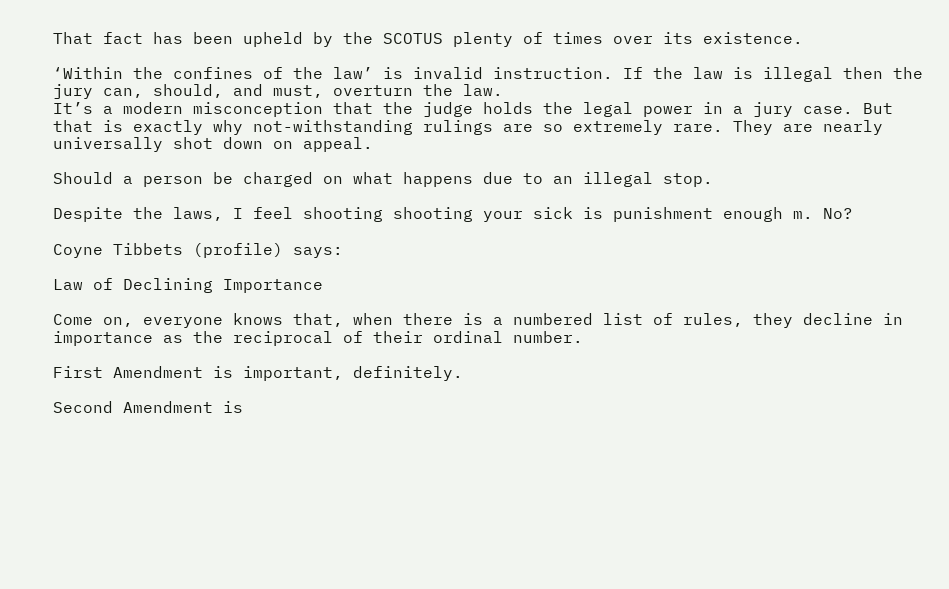That fact has been upheld by the SCOTUS plenty of times over its existence.

‘Within the confines of the law’ is invalid instruction. If the law is illegal then the jury can, should, and must, overturn the law.
It’s a modern misconception that the judge holds the legal power in a jury case. But that is exactly why not-withstanding rulings are so extremely rare. They are nearly universally shot down on appeal.

Should a person be charged on what happens due to an illegal stop.

Despite the laws, I feel shooting shooting your sick is punishment enough m. No?

Coyne Tibbets (profile) says:

Law of Declining Importance

Come on, everyone knows that, when there is a numbered list of rules, they decline in importance as the reciprocal of their ordinal number.

First Amendment is important, definitely.

Second Amendment is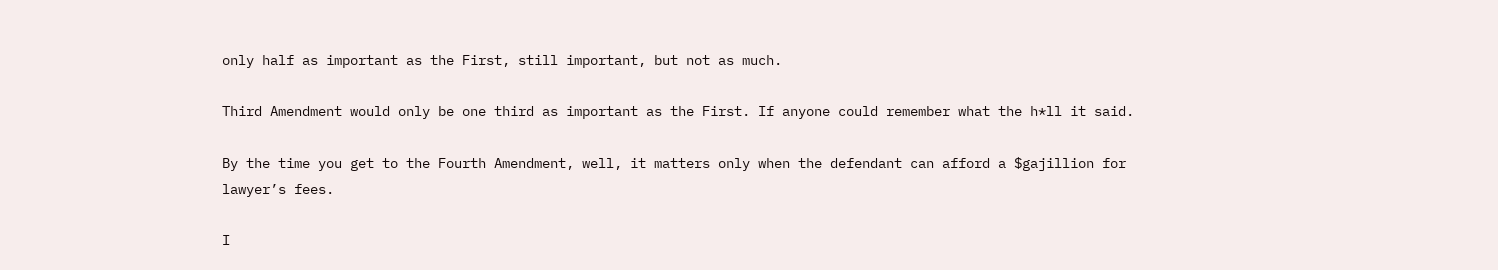only half as important as the First, still important, but not as much.

Third Amendment would only be one third as important as the First. If anyone could remember what the h*ll it said.

By the time you get to the Fourth Amendment, well, it matters only when the defendant can afford a $gajillion for lawyer’s fees.

I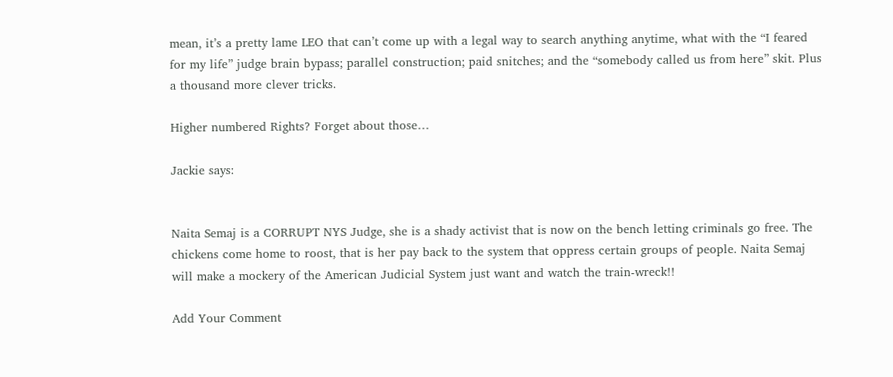mean, it’s a pretty lame LEO that can’t come up with a legal way to search anything anytime, what with the “I feared for my life” judge brain bypass; parallel construction; paid snitches; and the “somebody called us from here” skit. Plus a thousand more clever tricks.

Higher numbered Rights? Forget about those…

Jackie says:


Naita Semaj is a CORRUPT NYS Judge, she is a shady activist that is now on the bench letting criminals go free. The chickens come home to roost, that is her pay back to the system that oppress certain groups of people. Naita Semaj will make a mockery of the American Judicial System just want and watch the train-wreck!!

Add Your Comment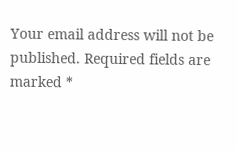Your email address will not be published. Required fields are marked *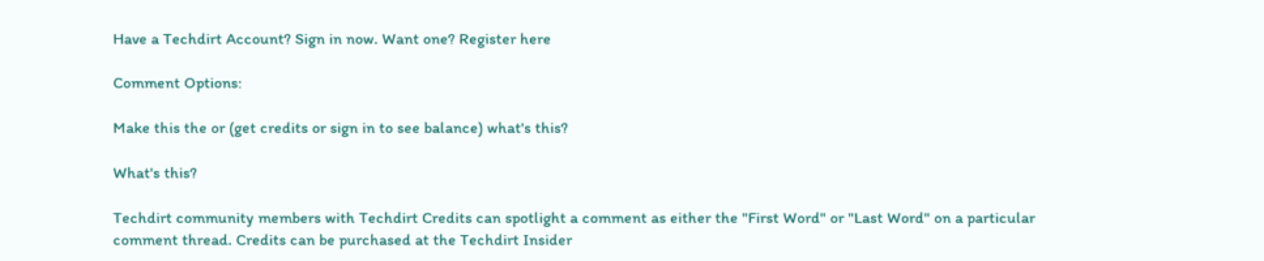Have a Techdirt Account? Sign in now. Want one? Register here

Comment Options:

Make this the or (get credits or sign in to see balance) what's this?

What's this?

Techdirt community members with Techdirt Credits can spotlight a comment as either the "First Word" or "Last Word" on a particular comment thread. Credits can be purchased at the Techdirt Insider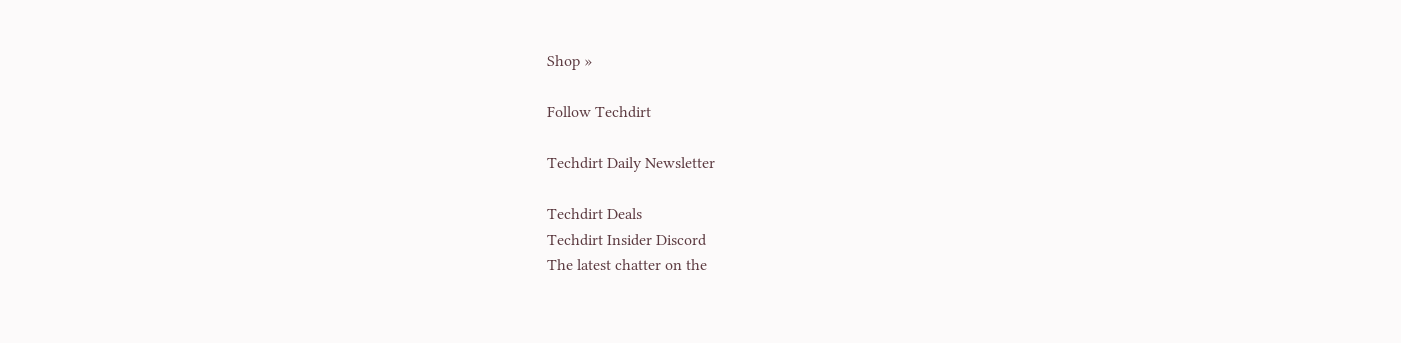Shop »

Follow Techdirt

Techdirt Daily Newsletter

Techdirt Deals
Techdirt Insider Discord
The latest chatter on the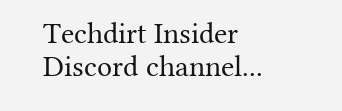Techdirt Insider Discord channel...